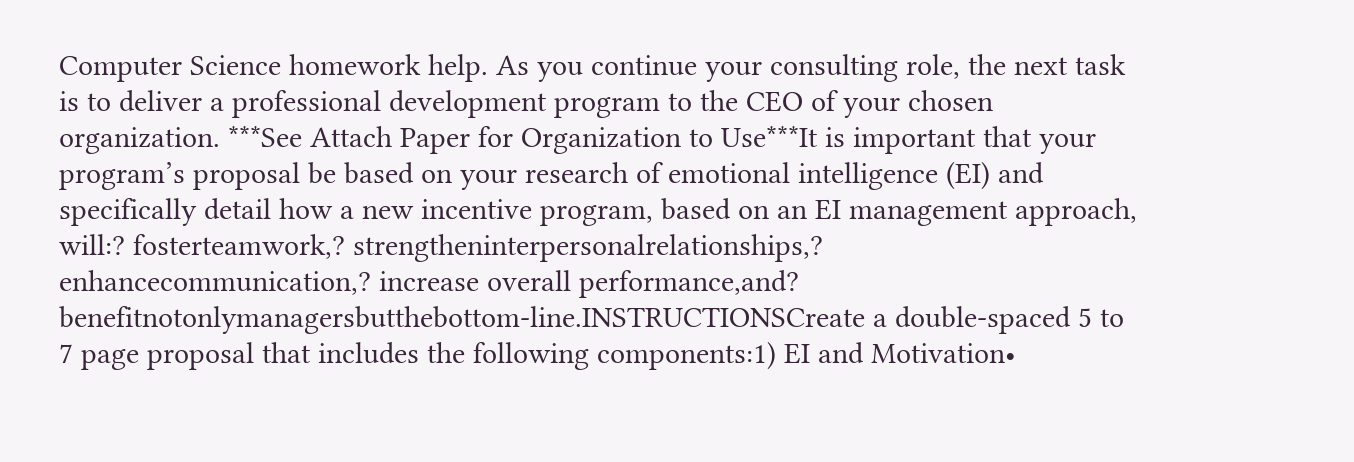Computer Science homework help. As you continue your consulting role, the next task is to deliver a professional development program to the CEO of your chosen organization. ***See Attach Paper for Organization to Use***It is important that your program’s proposal be based on your research of emotional intelligence (EI) and specifically detail how a new incentive program, based on an EI management approach, will:? fosterteamwork,? strengtheninterpersonalrelationships,? enhancecommunication,? increase overall performance,and? benefitnotonlymanagersbutthebottom-line.INSTRUCTIONSCreate a double-spaced 5 to 7 page proposal that includes the following components:1) EI and Motivation•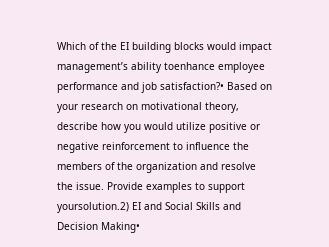Which of the EI building blocks would impact management’s ability toenhance employee performance and job satisfaction?• Based on your research on motivational theory, describe how you would utilize positive or negative reinforcement to influence the members of the organization and resolve the issue. Provide examples to support yoursolution.2) EI and Social Skills and Decision Making•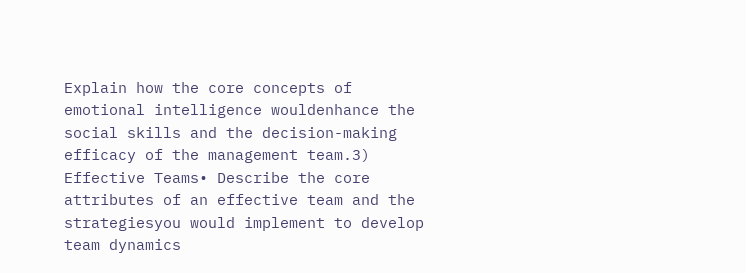Explain how the core concepts of emotional intelligence wouldenhance the social skills and the decision-making efficacy of the management team.3) Effective Teams• Describe the core attributes of an effective team and the strategiesyou would implement to develop team dynamics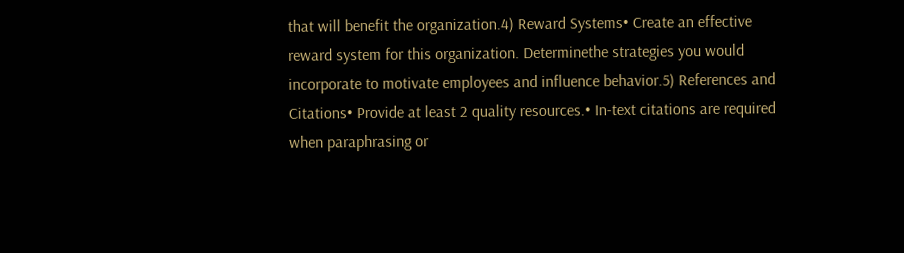that will benefit the organization.4) Reward Systems• Create an effective reward system for this organization. Determinethe strategies you would incorporate to motivate employees and influence behavior.5) References and Citations• Provide at least 2 quality resources.• In-text citations are required when paraphrasing or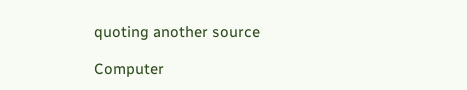quoting another source

Computer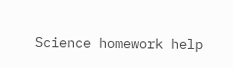Science homework help